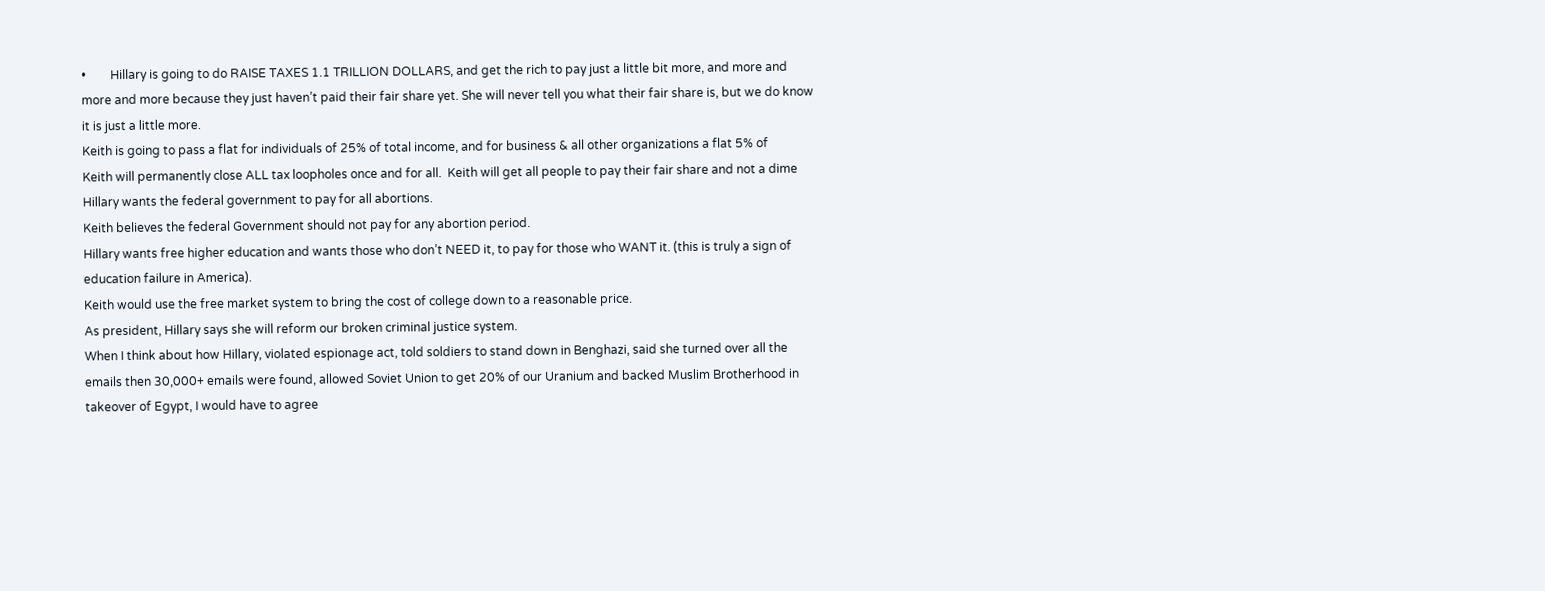•        Hillary is going to do RAISE TAXES 1.1 TRILLION DOLLARS, and get the rich to pay just a little bit more, and more and
more and more because they just haven’t paid their fair share yet. She will never tell you what their fair share is, but we do know
it is just a little more.
Keith is going to pass a flat for individuals of 25% of total income, and for business & all other organizations a flat 5% of
Keith will permanently close ALL tax loopholes once and for all.  Keith will get all people to pay their fair share and not a dime
Hillary wants the federal government to pay for all abortions.
Keith believes the federal Government should not pay for any abortion period.
Hillary wants free higher education and wants those who don’t NEED it, to pay for those who WANT it. (this is truly a sign of
education failure in America).
Keith would use the free market system to bring the cost of college down to a reasonable price.
As president, Hillary says she will reform our broken criminal justice system.
When I think about how Hillary, violated espionage act, told soldiers to stand down in Benghazi, said she turned over all the
emails then 30,000+ emails were found, allowed Soviet Union to get 20% of our Uranium and backed Muslim Brotherhood in
takeover of Egypt, I would have to agree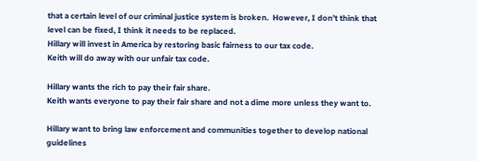that a certain level of our criminal justice system is broken.  However, I don’t think that
level can be fixed, I think it needs to be replaced.
Hillary will invest in America by restoring basic fairness to our tax code.
Keith will do away with our unfair tax code.

Hillary wants the rich to pay their fair share.
Keith wants everyone to pay their fair share and not a dime more unless they want to.

Hillary want to bring law enforcement and communities together to develop national guidelines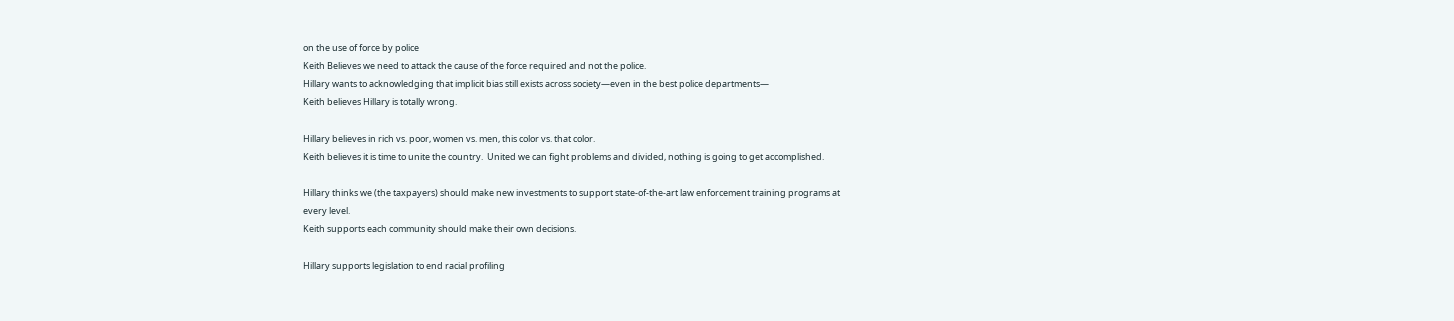on the use of force by police
Keith Believes we need to attack the cause of the force required and not the police.
Hillary wants to acknowledging that implicit bias still exists across society—even in the best police departments—
Keith believes Hillary is totally wrong.

Hillary believes in rich vs. poor, women vs. men, this color vs. that color.
Keith believes it is time to unite the country.  United we can fight problems and divided, nothing is going to get accomplished.

Hillary thinks we (the taxpayers) should make new investments to support state-of-the-art law enforcement training programs at
every level.
Keith supports each community should make their own decisions.

Hillary supports legislation to end racial profiling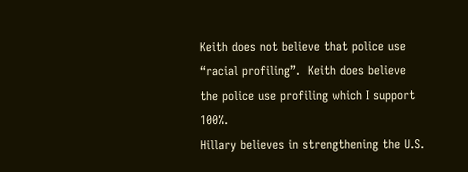Keith does not believe that police use “racial profiling”.  Keith does believe the police use profiling which I support 100%.
Hillary believes in strengthening the U.S.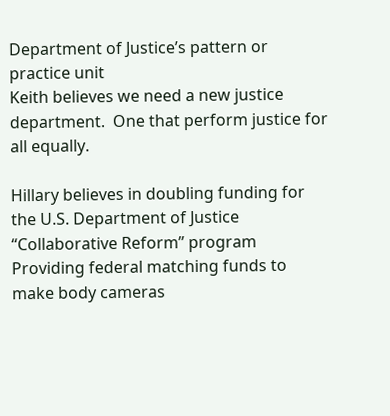Department of Justice’s pattern or practice unit
Keith believes we need a new justice department.  One that perform justice for all equally.

Hillary believes in doubling funding for the U.S. Department of Justice “Collaborative Reform” program
Providing federal matching funds to make body cameras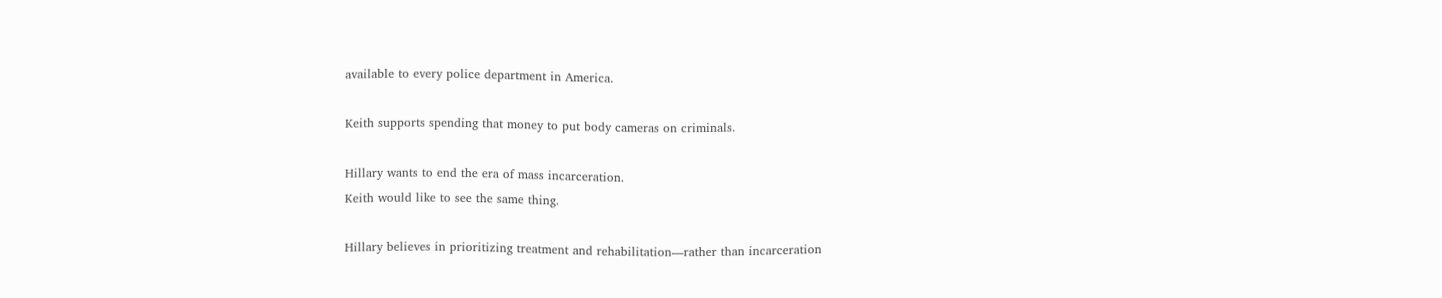available to every police department in America.

Keith supports spending that money to put body cameras on criminals.

Hillary wants to end the era of mass incarceration.
Keith would like to see the same thing.

Hillary believes in prioritizing treatment and rehabilitation—rather than incarceration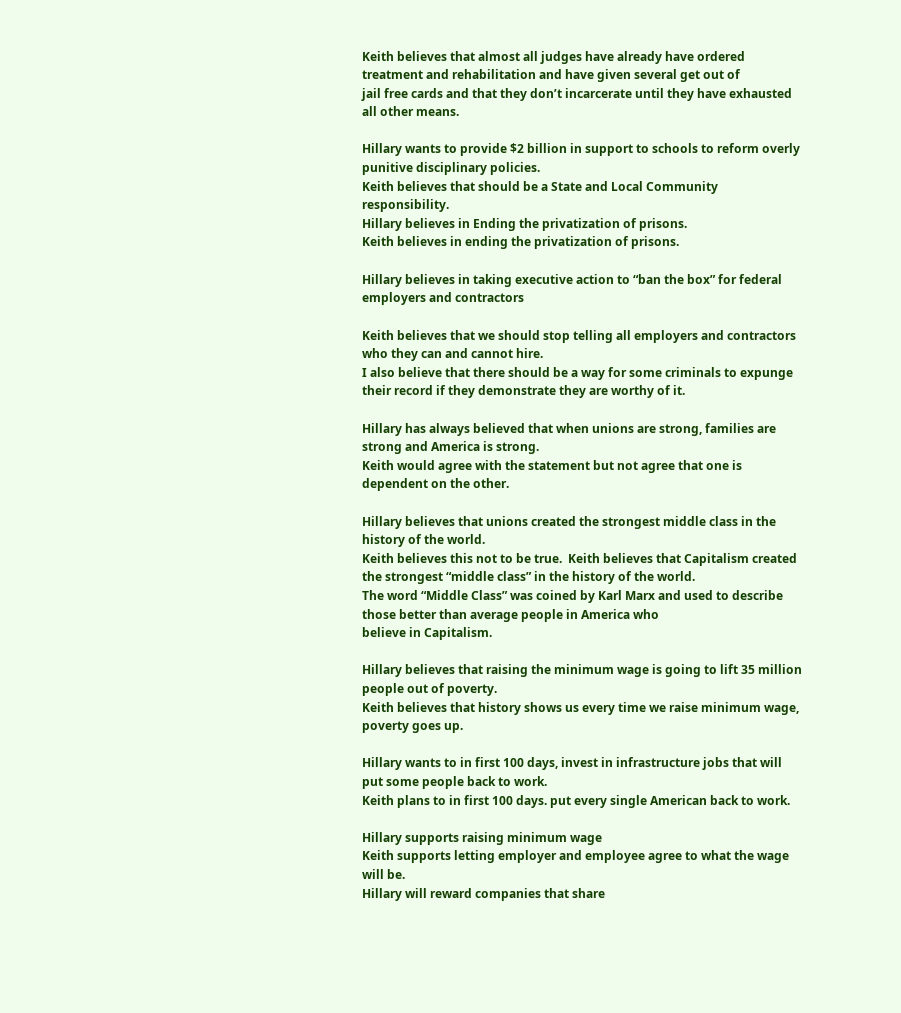Keith believes that almost all judges have already have ordered treatment and rehabilitation and have given several get out of
jail free cards and that they don’t incarcerate until they have exhausted all other means.

Hillary wants to provide $2 billion in support to schools to reform overly punitive disciplinary policies.
Keith believes that should be a State and Local Community responsibility.
Hillary believes in Ending the privatization of prisons.
Keith believes in ending the privatization of prisons.

Hillary believes in taking executive action to “ban the box” for federal employers and contractors

Keith believes that we should stop telling all employers and contractors who they can and cannot hire.
I also believe that there should be a way for some criminals to expunge their record if they demonstrate they are worthy of it.

Hillary has always believed that when unions are strong, families are strong and America is strong.
Keith would agree with the statement but not agree that one is dependent on the other.

Hillary believes that unions created the strongest middle class in the history of the world.
Keith believes this not to be true.  Keith believes that Capitalism created the strongest “middle class” in the history of the world.
The word “Middle Class” was coined by Karl Marx and used to describe those better than average people in America who
believe in Capitalism.

Hillary believes that raising the minimum wage is going to lift 35 million people out of poverty.
Keith believes that history shows us every time we raise minimum wage, poverty goes up.

Hillary wants to in first 100 days, invest in infrastructure jobs that will put some people back to work.
Keith plans to in first 100 days. put every single American back to work.

Hillary supports raising minimum wage
Keith supports letting employer and employee agree to what the wage will be.
Hillary will reward companies that share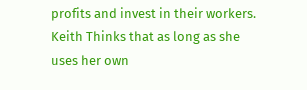profits and invest in their workers.
Keith Thinks that as long as she uses her own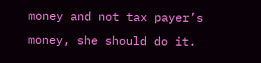money and not tax payer’s money, she should do it.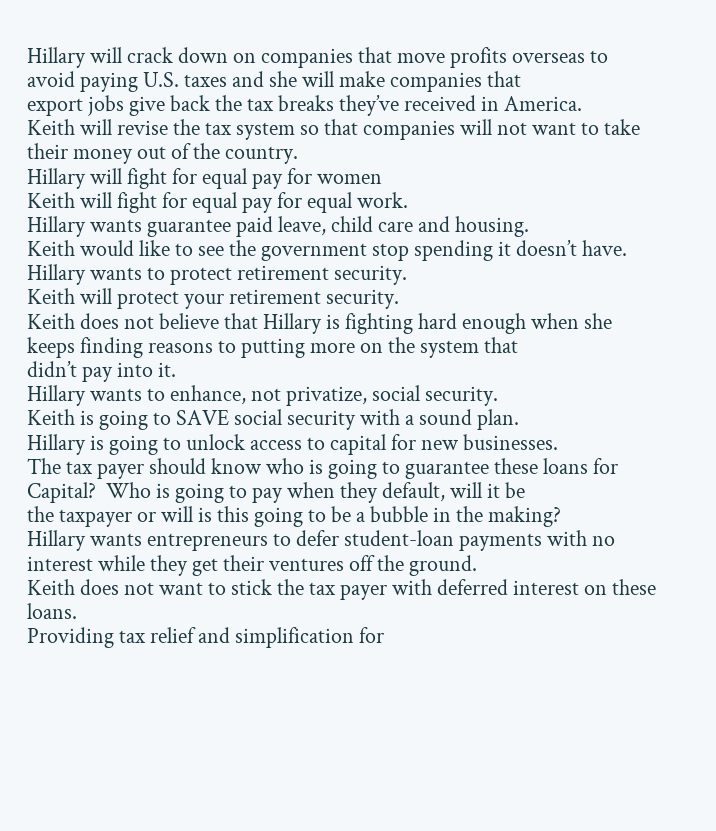Hillary will crack down on companies that move profits overseas to avoid paying U.S. taxes and she will make companies that
export jobs give back the tax breaks they’ve received in America.
Keith will revise the tax system so that companies will not want to take their money out of the country.
Hillary will fight for equal pay for women
Keith will fight for equal pay for equal work.
Hillary wants guarantee paid leave, child care and housing.
Keith would like to see the government stop spending it doesn’t have.
Hillary wants to protect retirement security.
Keith will protect your retirement security.
Keith does not believe that Hillary is fighting hard enough when she keeps finding reasons to putting more on the system that
didn’t pay into it.
Hillary wants to enhance, not privatize, social security.
Keith is going to SAVE social security with a sound plan.
Hillary is going to unlock access to capital for new businesses.
The tax payer should know who is going to guarantee these loans for Capital?  Who is going to pay when they default, will it be
the taxpayer or will is this going to be a bubble in the making?
Hillary wants entrepreneurs to defer student-loan payments with no interest while they get their ventures off the ground.
Keith does not want to stick the tax payer with deferred interest on these loans.
Providing tax relief and simplification for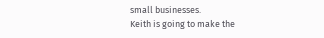small businesses.
Keith is going to make the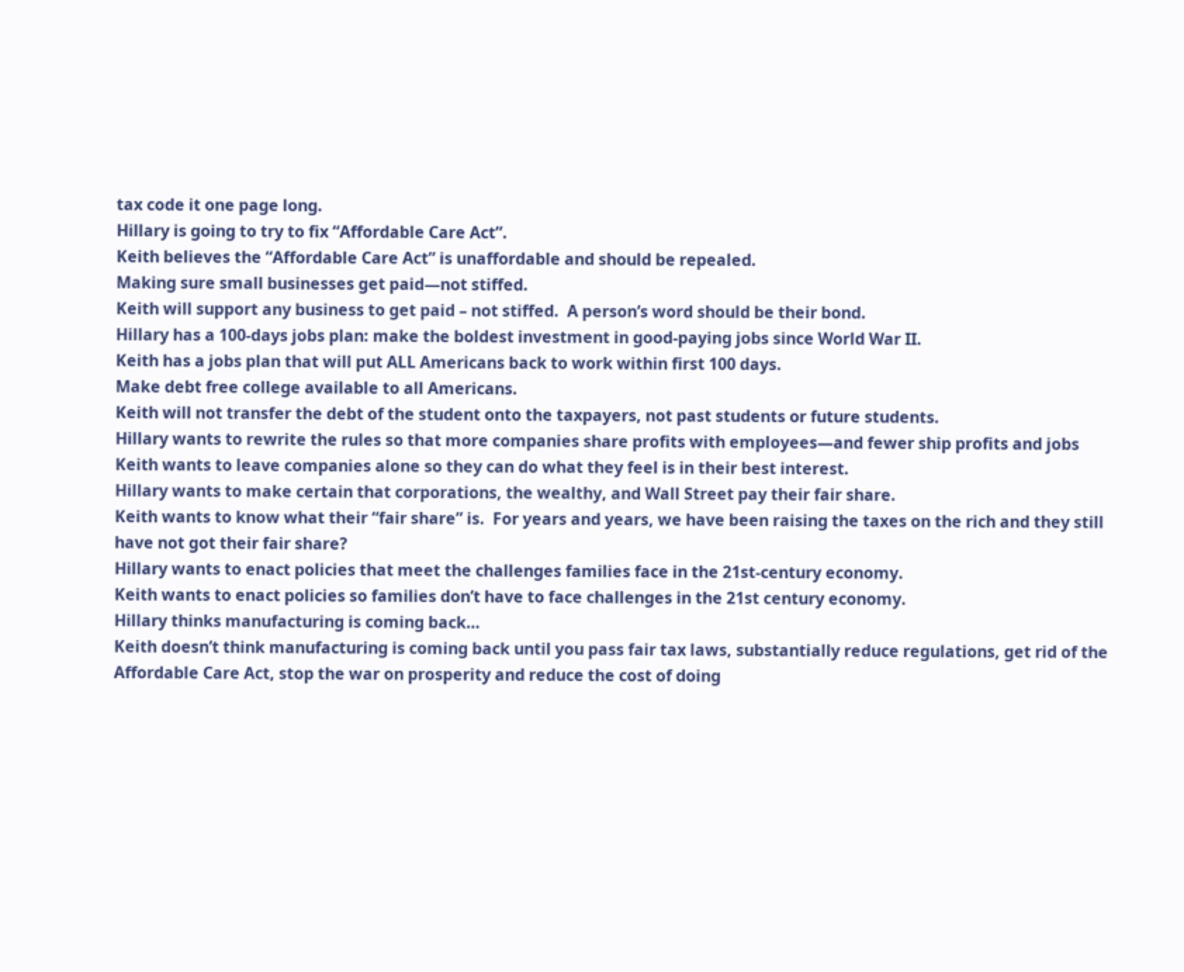tax code it one page long.
Hillary is going to try to fix “Affordable Care Act”.
Keith believes the “Affordable Care Act” is unaffordable and should be repealed.
Making sure small businesses get paid—not stiffed.
Keith will support any business to get paid – not stiffed.  A person’s word should be their bond.
Hillary has a 100-days jobs plan: make the boldest investment in good-paying jobs since World War II.
Keith has a jobs plan that will put ALL Americans back to work within first 100 days.
Make debt free college available to all Americans.
Keith will not transfer the debt of the student onto the taxpayers, not past students or future students.
Hillary wants to rewrite the rules so that more companies share profits with employees—and fewer ship profits and jobs
Keith wants to leave companies alone so they can do what they feel is in their best interest.
Hillary wants to make certain that corporations, the wealthy, and Wall Street pay their fair share.
Keith wants to know what their “fair share” is.  For years and years, we have been raising the taxes on the rich and they still
have not got their fair share?
Hillary wants to enact policies that meet the challenges families face in the 21st-century economy.
Keith wants to enact policies so families don’t have to face challenges in the 21st century economy.
Hillary thinks manufacturing is coming back…
Keith doesn’t think manufacturing is coming back until you pass fair tax laws, substantially reduce regulations, get rid of the
Affordable Care Act, stop the war on prosperity and reduce the cost of doing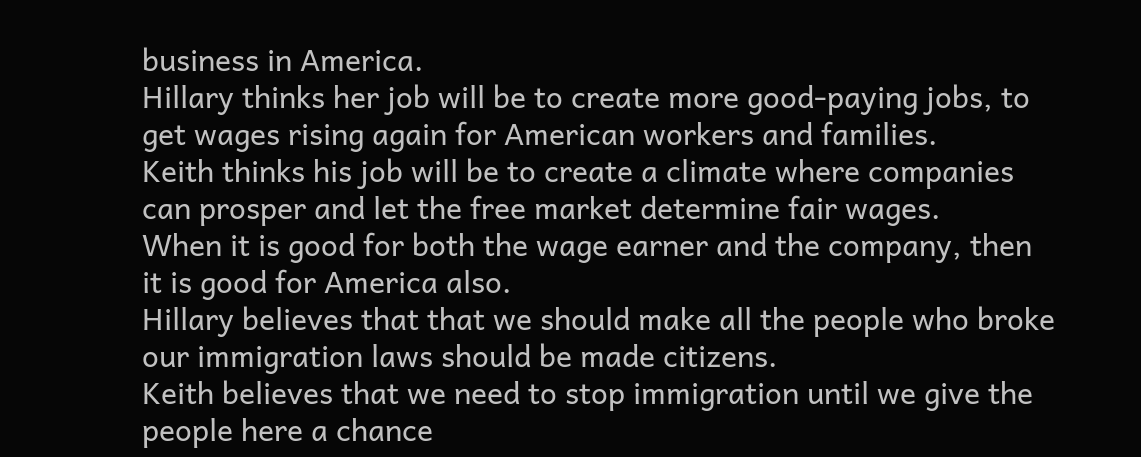business in America.
Hillary thinks her job will be to create more good-paying jobs, to get wages rising again for American workers and families.
Keith thinks his job will be to create a climate where companies can prosper and let the free market determine fair wages.
When it is good for both the wage earner and the company, then it is good for America also.
Hillary believes that that we should make all the people who broke our immigration laws should be made citizens.
Keith believes that we need to stop immigration until we give the people here a chance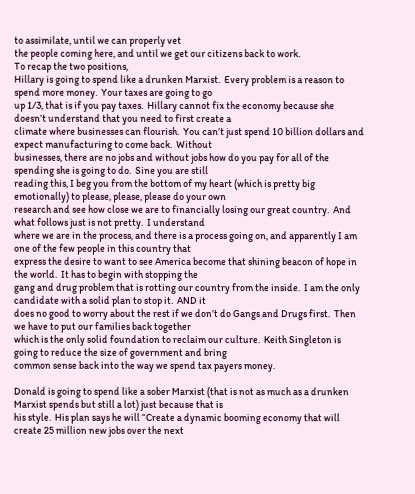to assimilate, until we can properly vet
the people coming here, and until we get our citizens back to work.
To recap the two positions,
Hillary is going to spend like a drunken Marxist.  Every problem is a reason to spend more money.  Your taxes are going to go
up 1/3, that is if you pay taxes.  Hillary cannot fix the economy because she doesn’t understand that you need to first create a
climate where businesses can flourish.  You can’t just spend 10 billion dollars and expect manufacturing to come back.  Without
businesses, there are no jobs and without jobs how do you pay for all of the spending she is going to do.  Sine you are still
reading this, I beg you from the bottom of my heart (which is pretty big emotionally) to please, please, please do your own
research and see how close we are to financially losing our great country.  And what follows just is not pretty.  I understand
where we are in the process, and there is a process going on, and apparently I am one of the few people in this country that
express the desire to want to see America become that shining beacon of hope in the world.  It has to begin with stopping the
gang and drug problem that is rotting our country from the inside.  I am the only candidate with a solid plan to stop it.  AND it
does no good to worry about the rest if we don’t do Gangs and Drugs first.  Then we have to put our families back together
which is the only solid foundation to reclaim our culture.  Keith Singleton is going to reduce the size of government and bring
common sense back into the way we spend tax payers money.

Donald is going to spend like a sober Marxist (that is not as much as a drunken Marxist spends but still a lot) just because that is
his style.  His plan says he will “Create a dynamic booming economy that will create 25 million new jobs over the next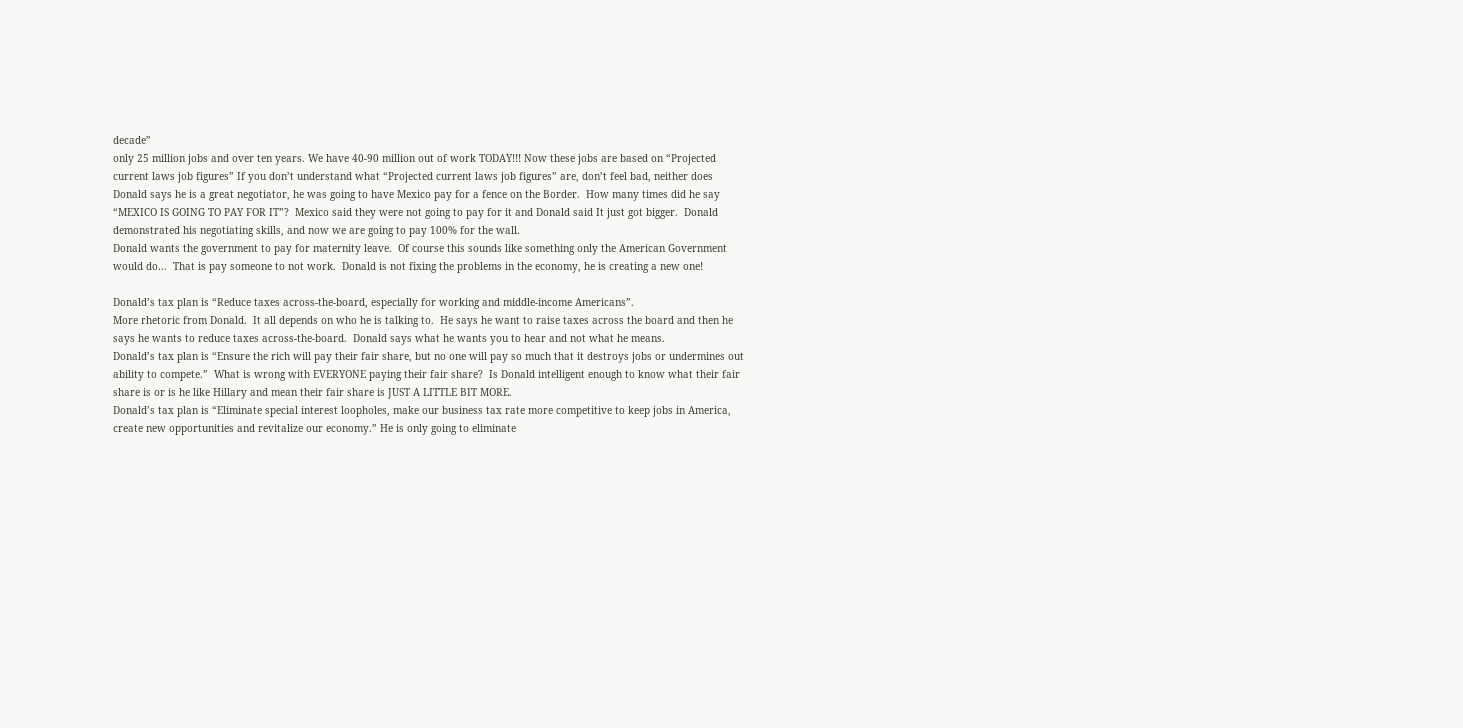decade”
only 25 million jobs and over ten years. We have 40-90 million out of work TODAY!!! Now these jobs are based on “Projected
current laws job figures” If you don’t understand what “Projected current laws job figures” are, don’t feel bad, neither does
Donald says he is a great negotiator, he was going to have Mexico pay for a fence on the Border.  How many times did he say
“MEXICO IS GOING TO PAY FOR IT”?  Mexico said they were not going to pay for it and Donald said It just got bigger.  Donald
demonstrated his negotiating skills, and now we are going to pay 100% for the wall.
Donald wants the government to pay for maternity leave.  Of course this sounds like something only the American Government
would do…  That is pay someone to not work.  Donald is not fixing the problems in the economy, he is creating a new one!

Donald’s tax plan is “Reduce taxes across-the-board, especially for working and middle-income Americans”.
More rhetoric from Donald.  It all depends on who he is talking to.  He says he want to raise taxes across the board and then he
says he wants to reduce taxes across-the-board.  Donald says what he wants you to hear and not what he means.
Donald’s tax plan is “Ensure the rich will pay their fair share, but no one will pay so much that it destroys jobs or undermines out
ability to compete.”  What is wrong with EVERYONE paying their fair share?  Is Donald intelligent enough to know what their fair
share is or is he like Hillary and mean their fair share is JUST A LITTLE BIT MORE.
Donald’s tax plan is “Eliminate special interest loopholes, make our business tax rate more competitive to keep jobs in America,
create new opportunities and revitalize our economy.” He is only going to eliminate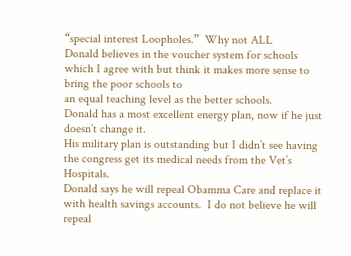“special interest Loopholes.”  Why not ALL
Donald believes in the voucher system for schools which I agree with but think it makes more sense to bring the poor schools to
an equal teaching level as the better schools.
Donald has a most excellent energy plan, now if he just doesn’t change it.
His military plan is outstanding but I didn’t see having the congress get its medical needs from the Vet’s Hospitals.
Donald says he will repeal Obamma Care and replace it with health savings accounts.  I do not believe he will repeal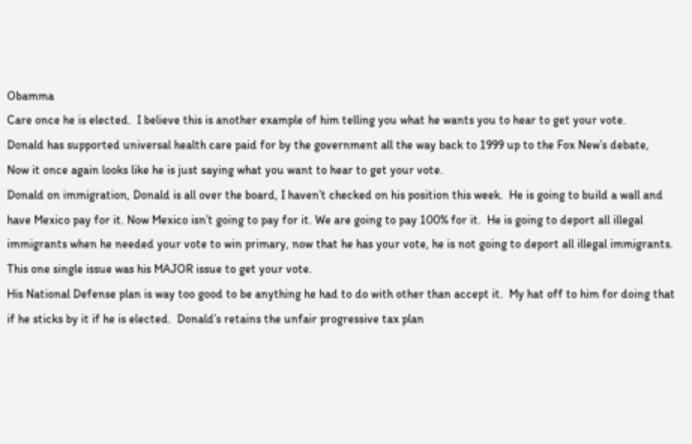Obamma
Care once he is elected.  I believe this is another example of him telling you what he wants you to hear to get your vote.
Donald has supported universal health care paid for by the government all the way back to 1999 up to the Fox New’s debate,
Now it once again looks like he is just saying what you want to hear to get your vote.
Donald on immigration, Donald is all over the board, I haven’t checked on his position this week.  He is going to build a wall and
have Mexico pay for it. Now Mexico isn’t going to pay for it. We are going to pay 100% for it.  He is going to deport all illegal
immigrants when he needed your vote to win primary, now that he has your vote, he is not going to deport all illegal immigrants.
This one single issue was his MAJOR issue to get your vote.
His National Defense plan is way too good to be anything he had to do with other than accept it.  My hat off to him for doing that
if he sticks by it if he is elected.  Donald’s retains the unfair progressive tax plan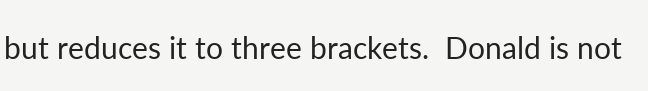but reduces it to three brackets.  Donald is not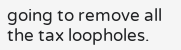going to remove all the tax loopholes.